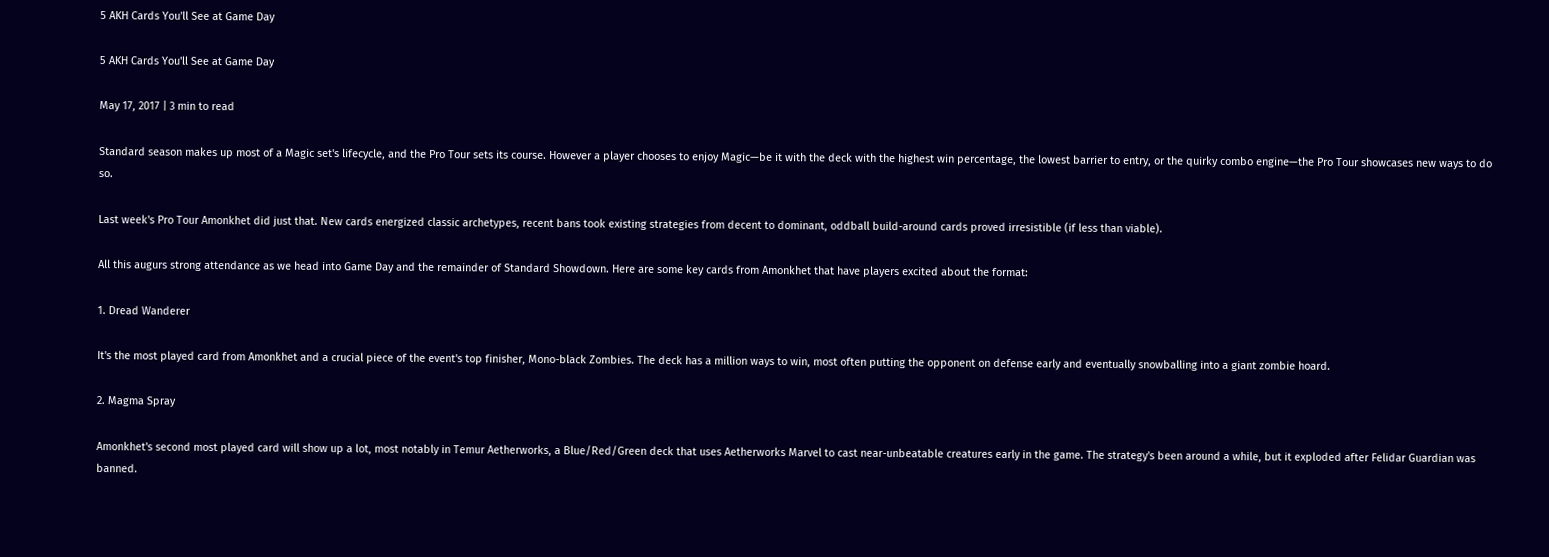5 AKH Cards You'll See at Game Day

5 AKH Cards You'll See at Game Day

May 17, 2017 | 3 min to read

Standard season makes up most of a Magic set's lifecycle, and the Pro Tour sets its course. However a player chooses to enjoy Magic—be it with the deck with the highest win percentage, the lowest barrier to entry, or the quirky combo engine—the Pro Tour showcases new ways to do so.

Last week's Pro Tour Amonkhet did just that. New cards energized classic archetypes, recent bans took existing strategies from decent to dominant, oddball build-around cards proved irresistible (if less than viable).

All this augurs strong attendance as we head into Game Day and the remainder of Standard Showdown. Here are some key cards from Amonkhet that have players excited about the format:

1. Dread Wanderer

It's the most played card from Amonkhet and a crucial piece of the event's top finisher, Mono-black Zombies. The deck has a million ways to win, most often putting the opponent on defense early and eventually snowballing into a giant zombie hoard.

2. Magma Spray

Amonkhet's second most played card will show up a lot, most notably in Temur Aetherworks, a Blue/Red/Green deck that uses Aetherworks Marvel to cast near-unbeatable creatures early in the game. The strategy's been around a while, but it exploded after Felidar Guardian was banned.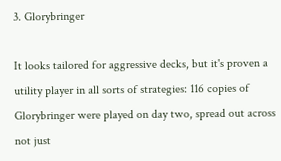3. Glorybringer

It looks tailored for aggressive decks, but it's proven a utility player in all sorts of strategies: 116 copies of Glorybringer were played on day two, spread out across not just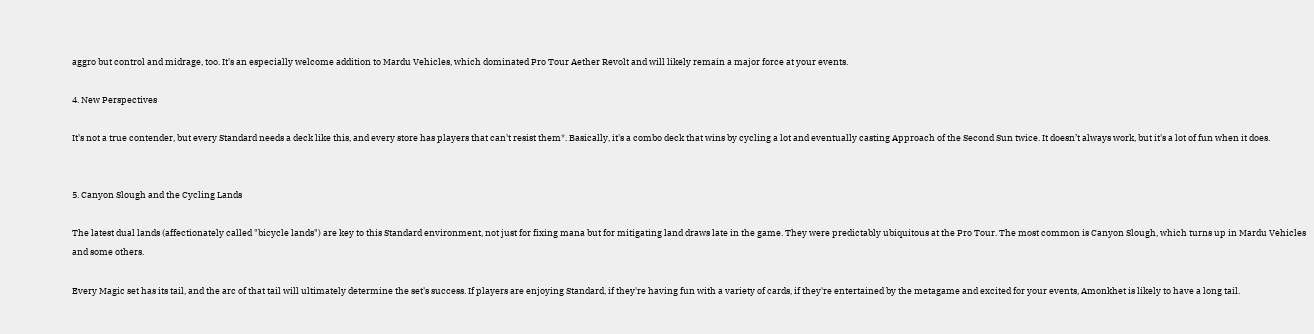aggro but control and midrage, too. It's an especially welcome addition to Mardu Vehicles, which dominated Pro Tour Aether Revolt and will likely remain a major force at your events.

4. New Perspectives

It's not a true contender, but every Standard needs a deck like this, and every store has players that can't resist them*. Basically, it's a combo deck that wins by cycling a lot and eventually casting Approach of the Second Sun twice. It doesn’t always work, but it's a lot of fun when it does.


5. Canyon Slough and the Cycling Lands

The latest dual lands (affectionately called "bicycle lands") are key to this Standard environment, not just for fixing mana but for mitigating land draws late in the game. They were predictably ubiquitous at the Pro Tour. The most common is Canyon Slough, which turns up in Mardu Vehicles and some others.

Every Magic set has its tail, and the arc of that tail will ultimately determine the set's success. If players are enjoying Standard, if they're having fun with a variety of cards, if they're entertained by the metagame and excited for your events, Amonkhet is likely to have a long tail.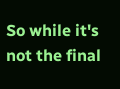So while it's not the final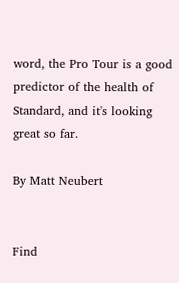word, the Pro Tour is a good predictor of the health of Standard, and it's looking great so far.

By Matt Neubert


Find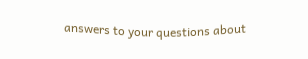answers to your questions about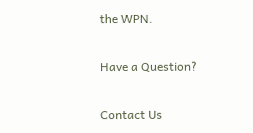the WPN.

Have a Question?

Contact Us